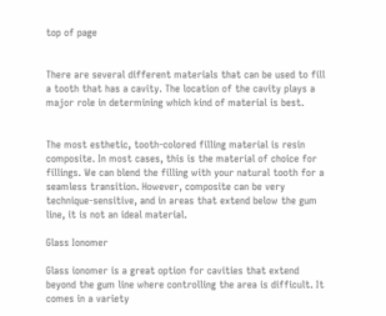top of page


There are several different materials that can be used to fill a tooth that has a cavity. The location of the cavity plays a major role in determining which kind of material is best.


The most esthetic, tooth-colored filling material is resin composite. In most cases, this is the material of choice for fillings. We can blend the filling with your natural tooth for a seamless transition. However, composite can be very technique-sensitive, and in areas that extend below the gum line, it is not an ideal material.

Glass Ionomer

Glass ionomer is a great option for cavities that extend beyond the gum line where controlling the area is difficult. It comes in a variety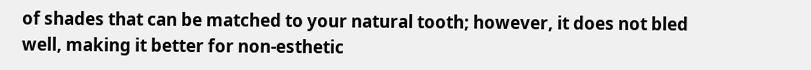of shades that can be matched to your natural tooth; however, it does not bled well, making it better for non-esthetic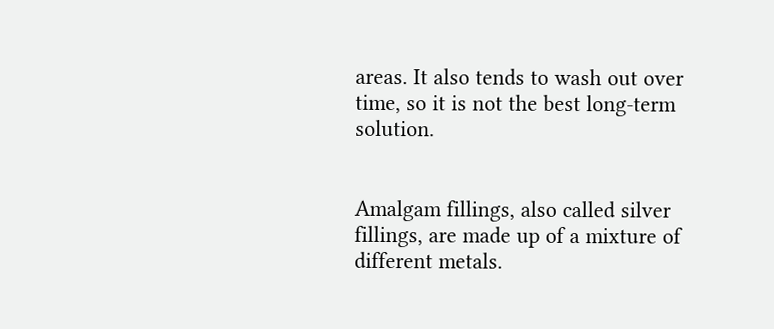areas. It also tends to wash out over time, so it is not the best long-term solution.


Amalgam fillings, also called silver fillings, are made up of a mixture of different metals.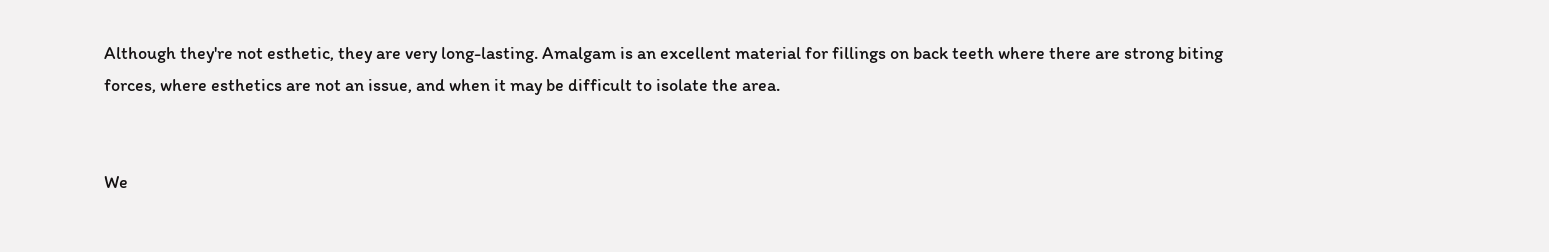Although they're not esthetic, they are very long-lasting. Amalgam is an excellent material for fillings on back teeth where there are strong biting forces, where esthetics are not an issue, and when it may be difficult to isolate the area.


We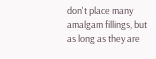don't place many amalgam fillings, but as long as they are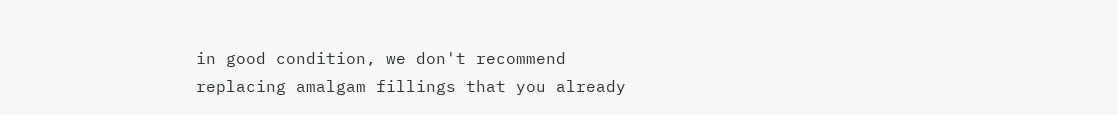in good condition, we don't recommend replacing amalgam fillings that you already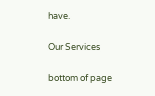have.

Our Services

bottom of page